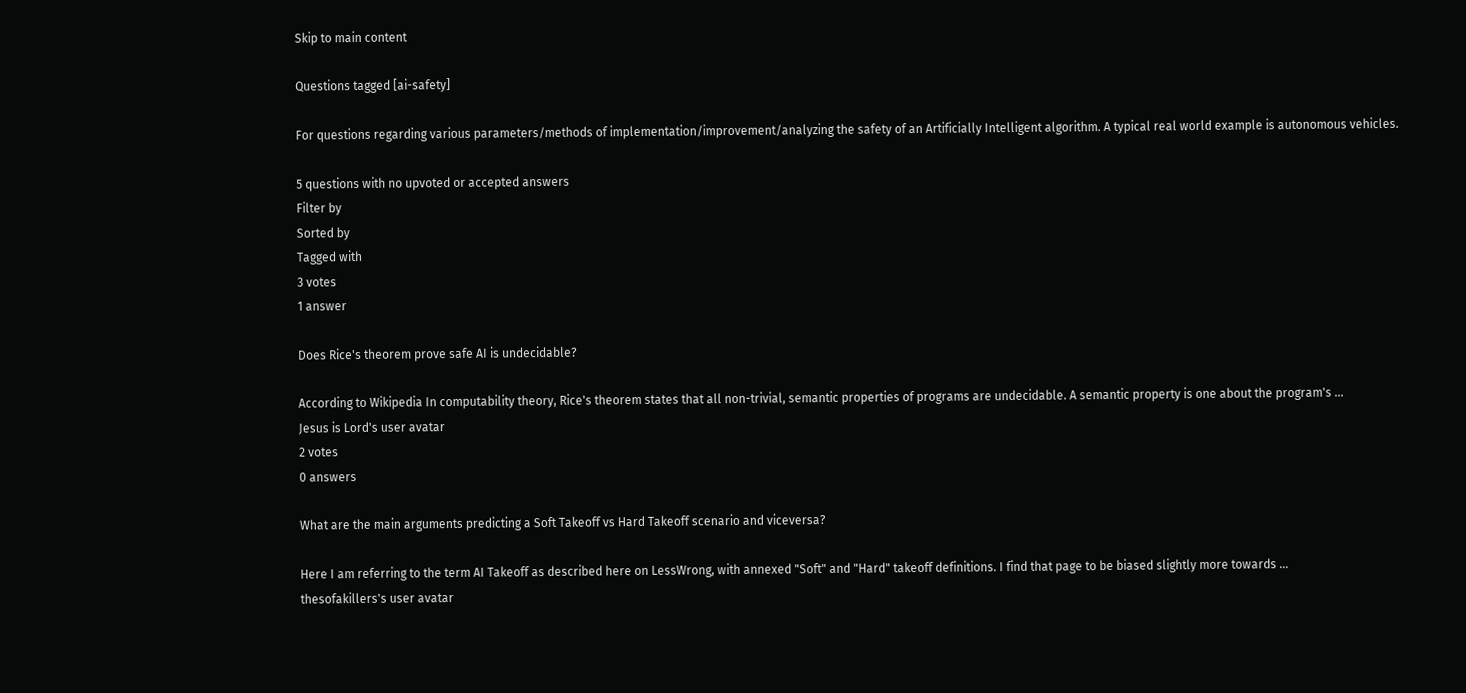Skip to main content

Questions tagged [ai-safety]

For questions regarding various parameters/methods of implementation/improvement/analyzing the safety of an Artificially Intelligent algorithm. A typical real world example is autonomous vehicles.

5 questions with no upvoted or accepted answers
Filter by
Sorted by
Tagged with
3 votes
1 answer

Does Rice's theorem prove safe AI is undecidable?

According to Wikipedia In computability theory, Rice's theorem states that all non-trivial, semantic properties of programs are undecidable. A semantic property is one about the program's ...
Jesus is Lord's user avatar
2 votes
0 answers

What are the main arguments predicting a Soft Takeoff vs Hard Takeoff scenario and viceversa?

Here I am referring to the term AI Takeoff as described here on LessWrong, with annexed "Soft" and "Hard" takeoff definitions. I find that page to be biased slightly more towards ...
thesofakillers's user avatar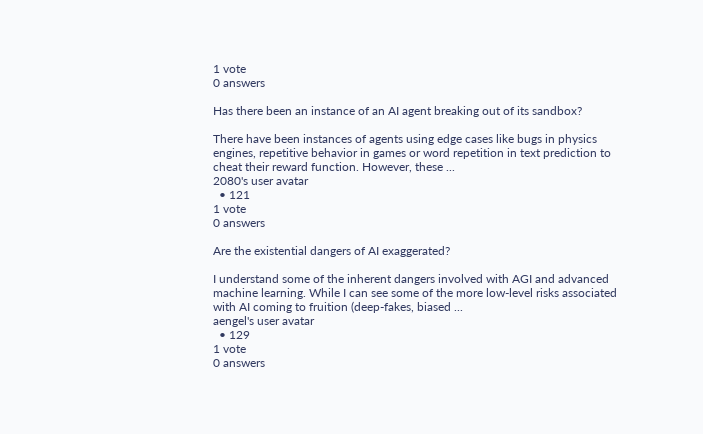1 vote
0 answers

Has there been an instance of an AI agent breaking out of its sandbox?

There have been instances of agents using edge cases like bugs in physics engines, repetitive behavior in games or word repetition in text prediction to cheat their reward function. However, these ...
2080's user avatar
  • 121
1 vote
0 answers

Are the existential dangers of AI exaggerated?

I understand some of the inherent dangers involved with AGI and advanced machine learning. While I can see some of the more low-level risks associated with AI coming to fruition (deep-fakes, biased ...
aengel's user avatar
  • 129
1 vote
0 answers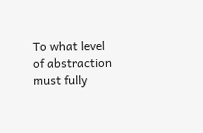To what level of abstraction must fully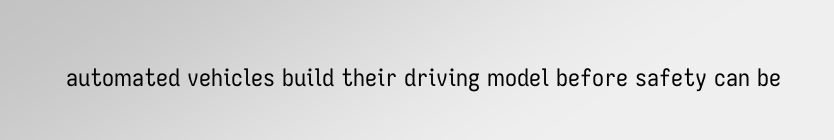automated vehicles build their driving model before safety can be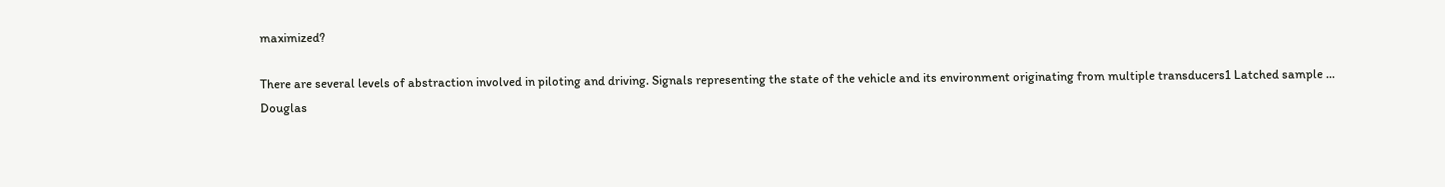maximized?

There are several levels of abstraction involved in piloting and driving. Signals representing the state of the vehicle and its environment originating from multiple transducers1 Latched sample ...
Douglas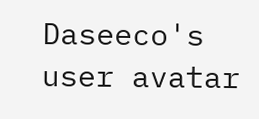Daseeco's user avatar